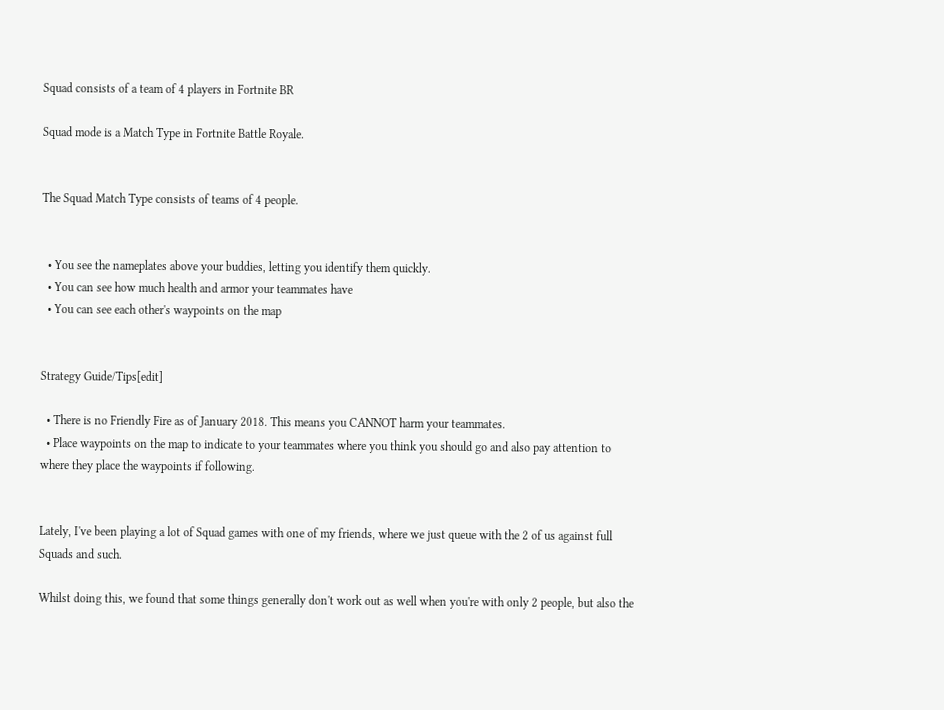Squad consists of a team of 4 players in Fortnite BR

Squad mode is a Match Type in Fortnite Battle Royale.


The Squad Match Type consists of teams of 4 people.


  • You see the nameplates above your buddies, letting you identify them quickly.
  • You can see how much health and armor your teammates have
  • You can see each other's waypoints on the map


Strategy Guide/Tips[edit]

  • There is no Friendly Fire as of January 2018. This means you CANNOT harm your teammates.
  • Place waypoints on the map to indicate to your teammates where you think you should go and also pay attention to where they place the waypoints if following.


Lately, I've been playing a lot of Squad games with one of my friends, where we just queue with the 2 of us against full Squads and such.

Whilst doing this, we found that some things generally don't work out as well when you're with only 2 people, but also the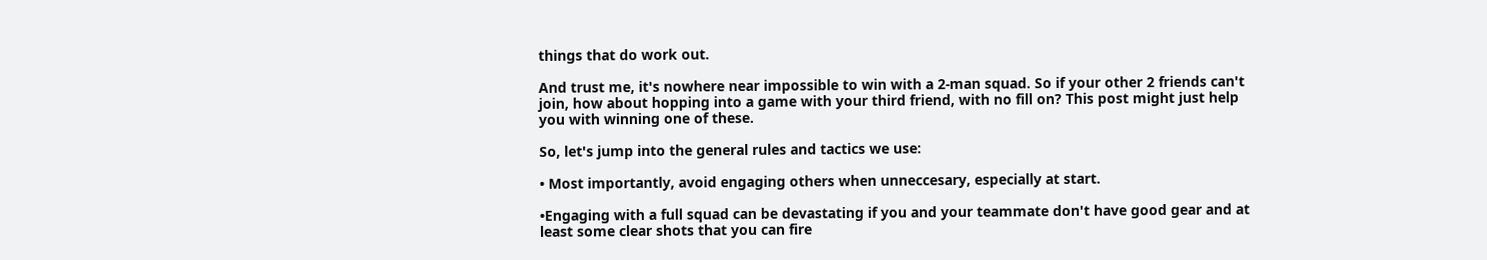things that do work out.

And trust me, it's nowhere near impossible to win with a 2-man squad. So if your other 2 friends can't join, how about hopping into a game with your third friend, with no fill on? This post might just help you with winning one of these.

So, let's jump into the general rules and tactics we use:

• Most importantly, avoid engaging others when unneccesary, especially at start.

•Engaging with a full squad can be devastating if you and your teammate don't have good gear and at least some clear shots that you can fire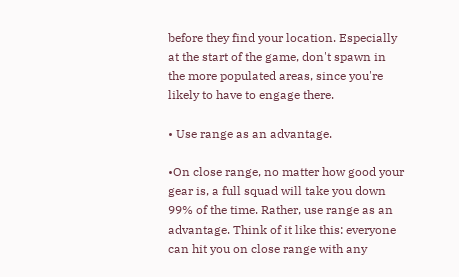before they find your location. Especially at the start of the game, don't spawn in the more populated areas, since you're likely to have to engage there.

• Use range as an advantage.

•On close range, no matter how good your gear is, a full squad will take you down 99% of the time. Rather, use range as an advantage. Think of it like this: everyone can hit you on close range with any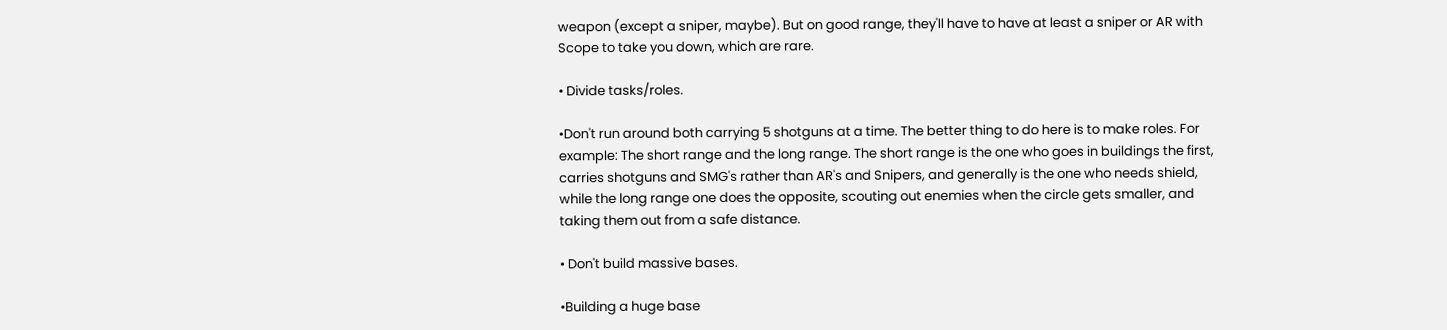weapon (except a sniper, maybe). But on good range, they'll have to have at least a sniper or AR with Scope to take you down, which are rare.

• Divide tasks/roles.

•Don't run around both carrying 5 shotguns at a time. The better thing to do here is to make roles. For example: The short range and the long range. The short range is the one who goes in buildings the first, carries shotguns and SMG's rather than AR's and Snipers, and generally is the one who needs shield, while the long range one does the opposite, scouting out enemies when the circle gets smaller, and taking them out from a safe distance.

• Don't build massive bases.

•Building a huge base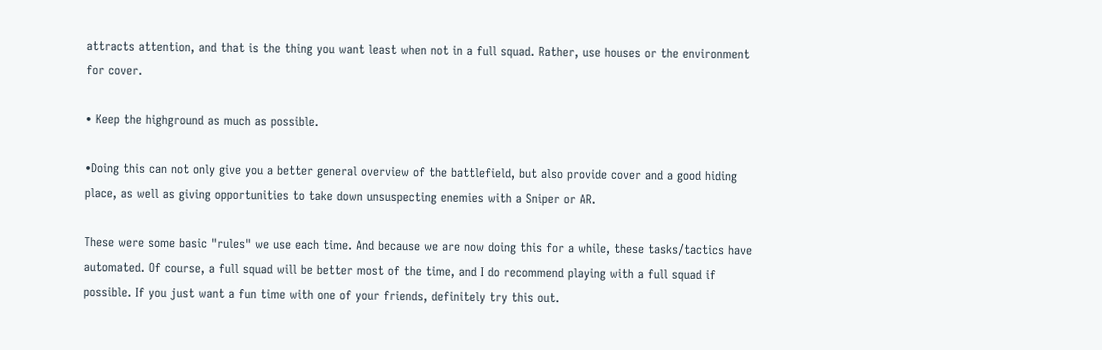attracts attention, and that is the thing you want least when not in a full squad. Rather, use houses or the environment for cover.

• Keep the highground as much as possible.

•Doing this can not only give you a better general overview of the battlefield, but also provide cover and a good hiding place, as well as giving opportunities to take down unsuspecting enemies with a Sniper or AR.

These were some basic "rules" we use each time. And because we are now doing this for a while, these tasks/tactics have automated. Of course, a full squad will be better most of the time, and I do recommend playing with a full squad if possible. If you just want a fun time with one of your friends, definitely try this out.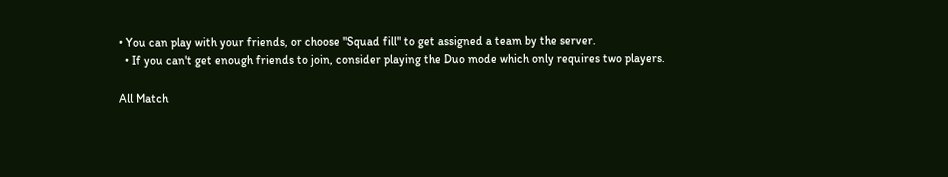• You can play with your friends, or choose "Squad fill" to get assigned a team by the server.
  • If you can't get enough friends to join, consider playing the Duo mode which only requires two players.

All Match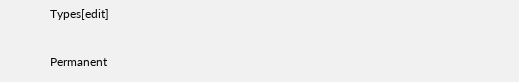Types[edit]

Permanent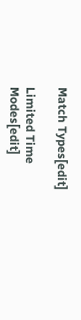Match Types[edit]

Limited Time Modes[edit]